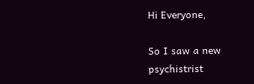Hi Everyone,

So I saw a new psychistrist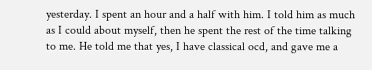yesterday. I spent an hour and a half with him. I told him as much as I could about myself, then he spent the rest of the time talking to me. He told me that yes, I have classical ocd, and gave me a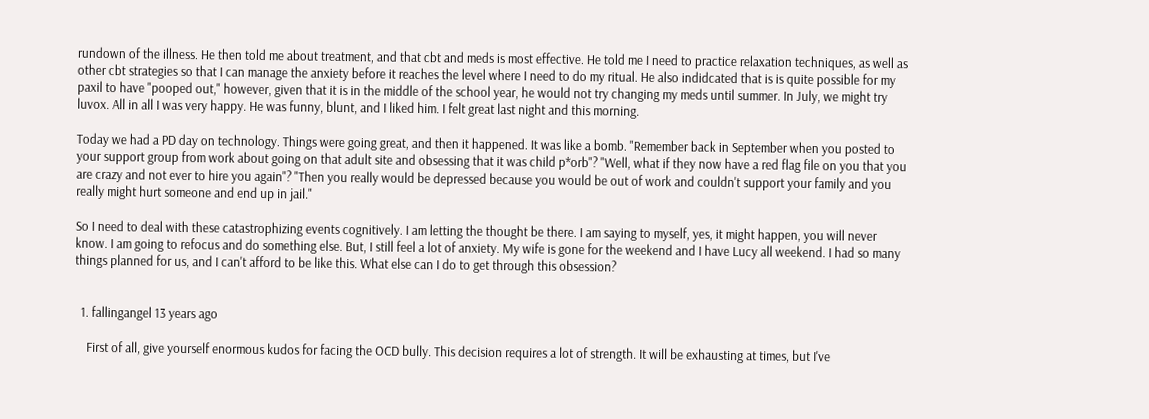rundown of the illness. He then told me about treatment, and that cbt and meds is most effective. He told me I need to practice relaxation techniques, as well as other cbt strategies so that I can manage the anxiety before it reaches the level where I need to do my ritual. He also indidcated that is is quite possible for my paxil to have "pooped out," however, given that it is in the middle of the school year, he would not try changing my meds until summer. In July, we might try luvox. All in all I was very happy. He was funny, blunt, and I liked him. I felt great last night and this morning.

Today we had a PD day on technology. Things were going great, and then it happened. It was like a bomb. "Remember back in September when you posted to your support group from work about going on that adult site and obsessing that it was child p*orb"? "Well, what if they now have a red flag file on you that you are crazy and not ever to hire you again"? "Then you really would be depressed because you would be out of work and couldn't support your family and you really might hurt someone and end up in jail."

So I need to deal with these catastrophizing events cognitively. I am letting the thought be there. I am saying to myself, yes, it might happen, you will never know. I am going to refocus and do something else. But, I still feel a lot of anxiety. My wife is gone for the weekend and I have Lucy all weekend. I had so many things planned for us, and I can't afford to be like this. What else can I do to get through this obsession?


  1. fallingangel 13 years ago

    First of all, give yourself enormous kudos for facing the OCD bully. This decision requires a lot of strength. It will be exhausting at times, but I've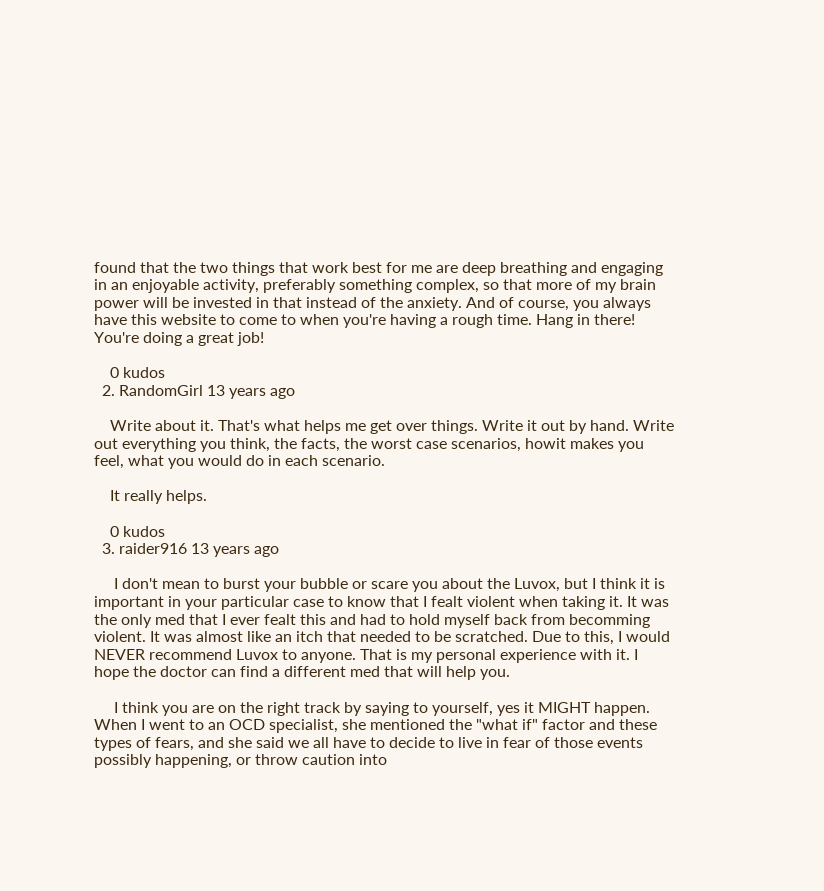found that the two things that work best for me are deep breathing and engaging in an enjoyable activity, preferably something complex, so that more of my brain power will be invested in that instead of the anxiety. And of course, you always have this website to come to when you're having a rough time. Hang in there! You're doing a great job!

    0 kudos
  2. RandomGirl 13 years ago

    Write about it. That's what helps me get over things. Write it out by hand. Write out everything you think, the facts, the worst case scenarios, howit makes you feel, what you would do in each scenario.

    It really helps.

    0 kudos
  3. raider916 13 years ago

     I don't mean to burst your bubble or scare you about the Luvox, but I think it is important in your particular case to know that I fealt violent when taking it. It was the only med that I ever fealt this and had to hold myself back from becomming violent. It was almost like an itch that needed to be scratched. Due to this, I would NEVER recommend Luvox to anyone. That is my personal experience with it. I hope the doctor can find a different med that will help you.

     I think you are on the right track by saying to yourself, yes it MIGHT happen. When I went to an OCD specialist, she mentioned the "what if" factor and these types of fears, and she said we all have to decide to live in fear of those events possibly happening, or throw caution into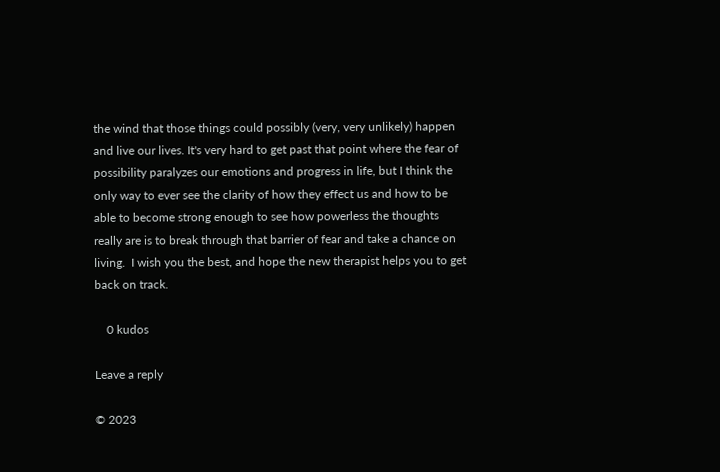the wind that those things could possibly (very, very unlikely) happen and live our lives. It's very hard to get past that point where the fear of possibility paralyzes our emotions and progress in life, but I think the only way to ever see the clarity of how they effect us and how to be able to become strong enough to see how powerless the thoughts really are is to break through that barrier of fear and take a chance on living.  I wish you the best, and hope the new therapist helps you to get back on track.

    0 kudos

Leave a reply

© 2023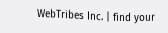WebTribes Inc. | find your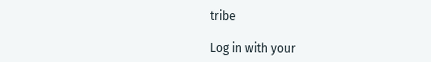tribe

Log in with your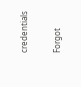credentials


Forgot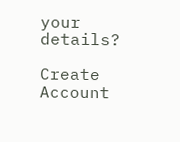your details?

Create Account